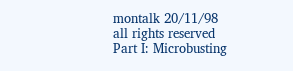montalk 20/11/98
all rights reserved
Part I: Microbusting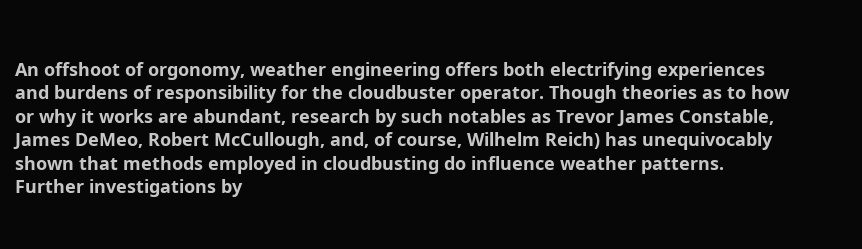An offshoot of orgonomy, weather engineering offers both electrifying experiences and burdens of responsibility for the cloudbuster operator. Though theories as to how or why it works are abundant, research by such notables as Trevor James Constable, James DeMeo, Robert McCullough, and, of course, Wilhelm Reich) has unequivocably shown that methods employed in cloudbusting do influence weather patterns. Further investigations by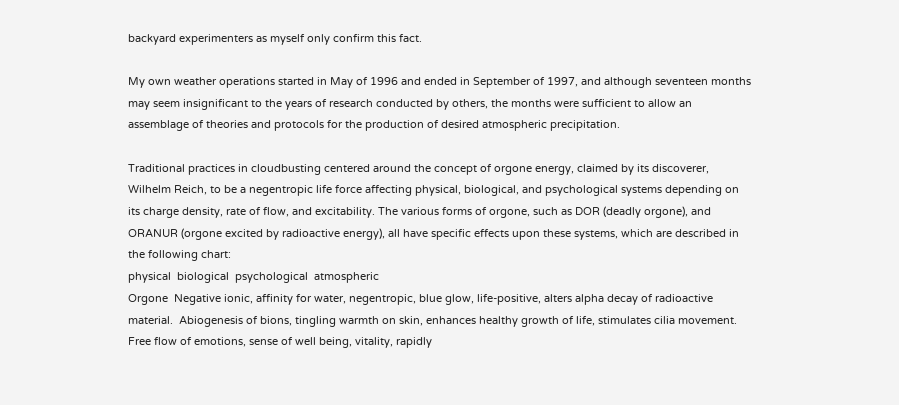backyard experimenters as myself only confirm this fact.

My own weather operations started in May of 1996 and ended in September of 1997, and although seventeen months may seem insignificant to the years of research conducted by others, the months were sufficient to allow an assemblage of theories and protocols for the production of desired atmospheric precipitation.

Traditional practices in cloudbusting centered around the concept of orgone energy, claimed by its discoverer, Wilhelm Reich, to be a negentropic life force affecting physical, biological, and psychological systems depending on its charge density, rate of flow, and excitability. The various forms of orgone, such as DOR (deadly orgone), and ORANUR (orgone excited by radioactive energy), all have specific effects upon these systems, which are described in the following chart:
physical  biological  psychological  atmospheric
Orgone  Negative ionic, affinity for water, negentropic, blue glow, life-positive, alters alpha decay of radioactive material.  Abiogenesis of bions, tingling warmth on skin, enhances healthy growth of life, stimulates cilia movement.  Free flow of emotions, sense of well being, vitality, rapidly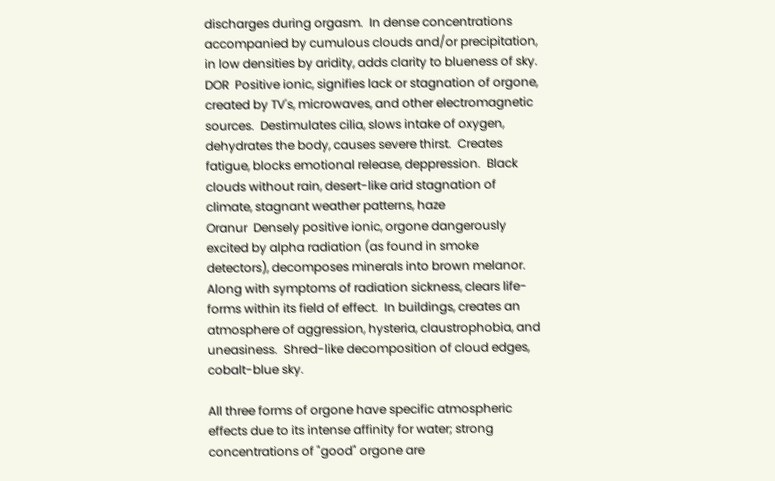discharges during orgasm.  In dense concentrations accompanied by cumulous clouds and/or precipitation, in low densities by aridity, adds clarity to blueness of sky.
DOR  Positive ionic, signifies lack or stagnation of orgone, created by TV's, microwaves, and other electromagnetic sources.  Destimulates cilia, slows intake of oxygen, dehydrates the body, causes severe thirst.  Creates fatigue, blocks emotional release, deppression.  Black clouds without rain, desert-like arid stagnation of climate, stagnant weather patterns, haze
Oranur  Densely positive ionic, orgone dangerously excited by alpha radiation (as found in smoke detectors), decomposes minerals into brown melanor.  Along with symptoms of radiation sickness, clears life-forms within its field of effect.  In buildings, creates an atmosphere of aggression, hysteria, claustrophobia, and uneasiness.  Shred-like decomposition of cloud edges, cobalt-blue sky.

All three forms of orgone have specific atmospheric effects due to its intense affinity for water; strong concentrations of "good" orgone are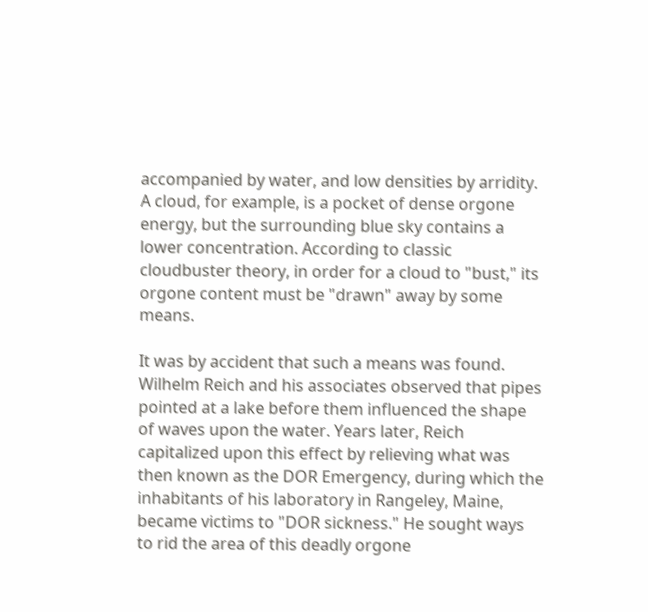accompanied by water, and low densities by arridity. A cloud, for example, is a pocket of dense orgone energy, but the surrounding blue sky contains a lower concentration. According to classic cloudbuster theory, in order for a cloud to "bust," its orgone content must be "drawn" away by some means.

It was by accident that such a means was found. Wilhelm Reich and his associates observed that pipes pointed at a lake before them influenced the shape of waves upon the water. Years later, Reich capitalized upon this effect by relieving what was then known as the DOR Emergency, during which the inhabitants of his laboratory in Rangeley, Maine, became victims to "DOR sickness." He sought ways to rid the area of this deadly orgone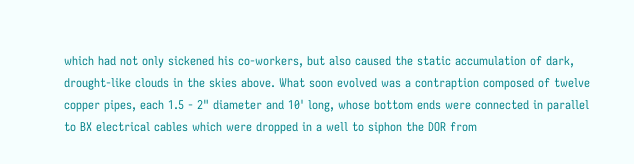which had not only sickened his co-workers, but also caused the static accumulation of dark, drought-like clouds in the skies above. What soon evolved was a contraption composed of twelve copper pipes, each 1.5 - 2" diameter and 10' long, whose bottom ends were connected in parallel to BX electrical cables which were dropped in a well to siphon the DOR from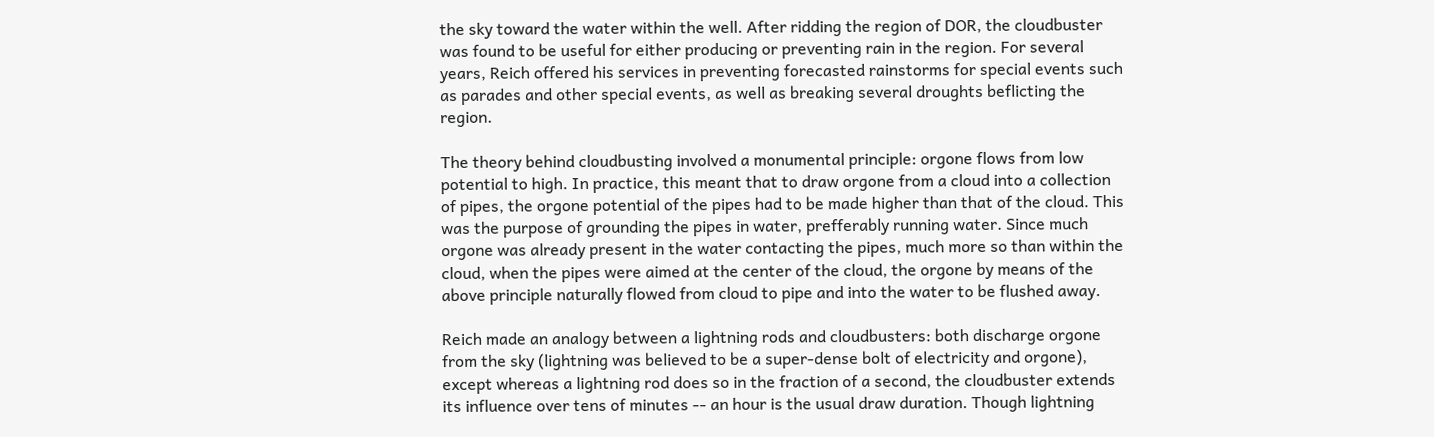the sky toward the water within the well. After ridding the region of DOR, the cloudbuster was found to be useful for either producing or preventing rain in the region. For several years, Reich offered his services in preventing forecasted rainstorms for special events such as parades and other special events, as well as breaking several droughts beflicting the region.

The theory behind cloudbusting involved a monumental principle: orgone flows from low potential to high. In practice, this meant that to draw orgone from a cloud into a collection of pipes, the orgone potential of the pipes had to be made higher than that of the cloud. This was the purpose of grounding the pipes in water, prefferably running water. Since much orgone was already present in the water contacting the pipes, much more so than within the cloud, when the pipes were aimed at the center of the cloud, the orgone by means of the above principle naturally flowed from cloud to pipe and into the water to be flushed away.

Reich made an analogy between a lightning rods and cloudbusters: both discharge orgone from the sky (lightning was believed to be a super-dense bolt of electricity and orgone), except whereas a lightning rod does so in the fraction of a second, the cloudbuster extends its influence over tens of minutes -- an hour is the usual draw duration. Though lightning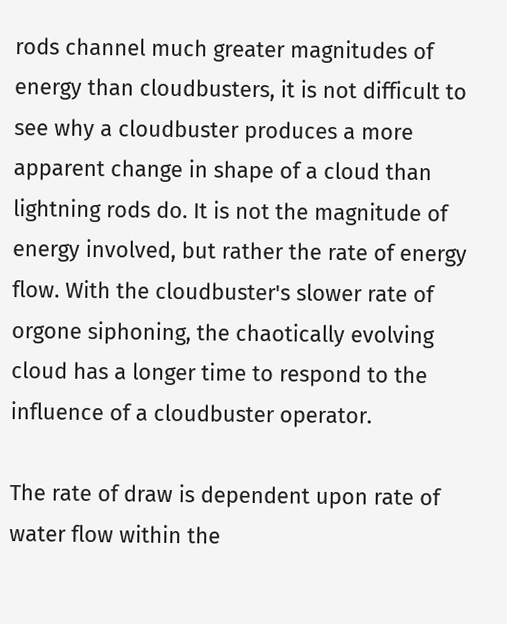rods channel much greater magnitudes of energy than cloudbusters, it is not difficult to see why a cloudbuster produces a more apparent change in shape of a cloud than lightning rods do. It is not the magnitude of energy involved, but rather the rate of energy flow. With the cloudbuster's slower rate of orgone siphoning, the chaotically evolving cloud has a longer time to respond to the influence of a cloudbuster operator.

The rate of draw is dependent upon rate of water flow within the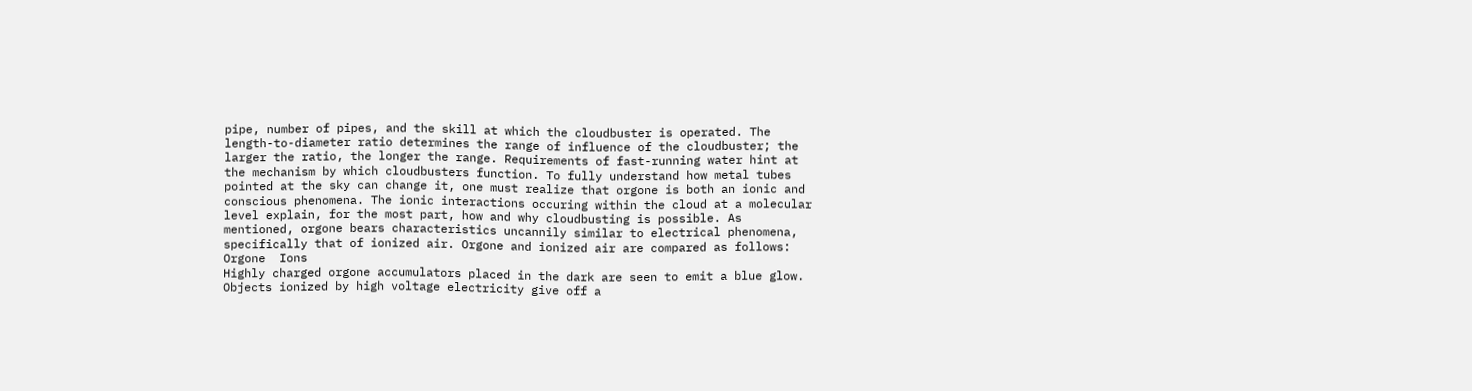pipe, number of pipes, and the skill at which the cloudbuster is operated. The length-to-diameter ratio determines the range of influence of the cloudbuster; the larger the ratio, the longer the range. Requirements of fast-running water hint at the mechanism by which cloudbusters function. To fully understand how metal tubes pointed at the sky can change it, one must realize that orgone is both an ionic and conscious phenomena. The ionic interactions occuring within the cloud at a molecular level explain, for the most part, how and why cloudbusting is possible. As mentioned, orgone bears characteristics uncannily similar to electrical phenomena, specifically that of ionized air. Orgone and ionized air are compared as follows:
Orgone  Ions
Highly charged orgone accumulators placed in the dark are seen to emit a blue glow.  Objects ionized by high voltage electricity give off a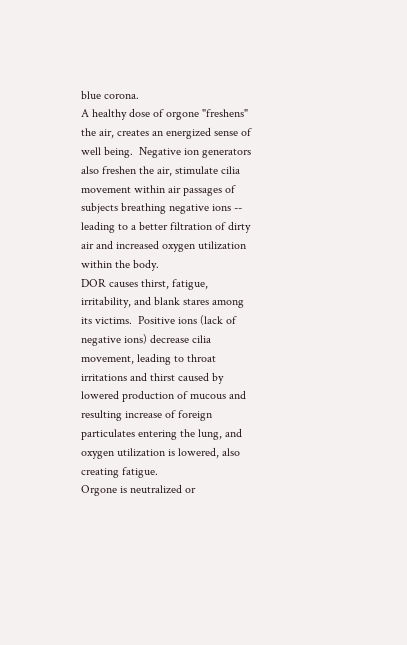blue corona.
A healthy dose of orgone "freshens" the air, creates an energized sense of well being.  Negative ion generators also freshen the air, stimulate cilia movement within air passages of subjects breathing negative ions -- leading to a better filtration of dirty air and increased oxygen utilization within the body.
DOR causes thirst, fatigue, irritability, and blank stares among its victims.  Positive ions (lack of negative ions) decrease cilia movement, leading to throat irritations and thirst caused by lowered production of mucous and resulting increase of foreign particulates entering the lung, and oxygen utilization is lowered, also creating fatigue.
Orgone is neutralized or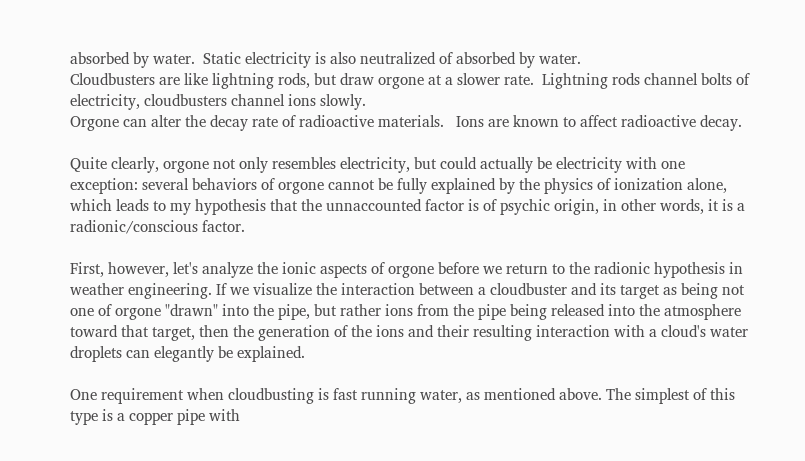absorbed by water.  Static electricity is also neutralized of absorbed by water.
Cloudbusters are like lightning rods, but draw orgone at a slower rate.  Lightning rods channel bolts of electricity, cloudbusters channel ions slowly.
Orgone can alter the decay rate of radioactive materials.   Ions are known to affect radioactive decay.

Quite clearly, orgone not only resembles electricity, but could actually be electricity with one exception: several behaviors of orgone cannot be fully explained by the physics of ionization alone, which leads to my hypothesis that the unnaccounted factor is of psychic origin, in other words, it is a radionic/conscious factor.

First, however, let's analyze the ionic aspects of orgone before we return to the radionic hypothesis in weather engineering. If we visualize the interaction between a cloudbuster and its target as being not one of orgone "drawn" into the pipe, but rather ions from the pipe being released into the atmosphere toward that target, then the generation of the ions and their resulting interaction with a cloud's water droplets can elegantly be explained.

One requirement when cloudbusting is fast running water, as mentioned above. The simplest of this type is a copper pipe with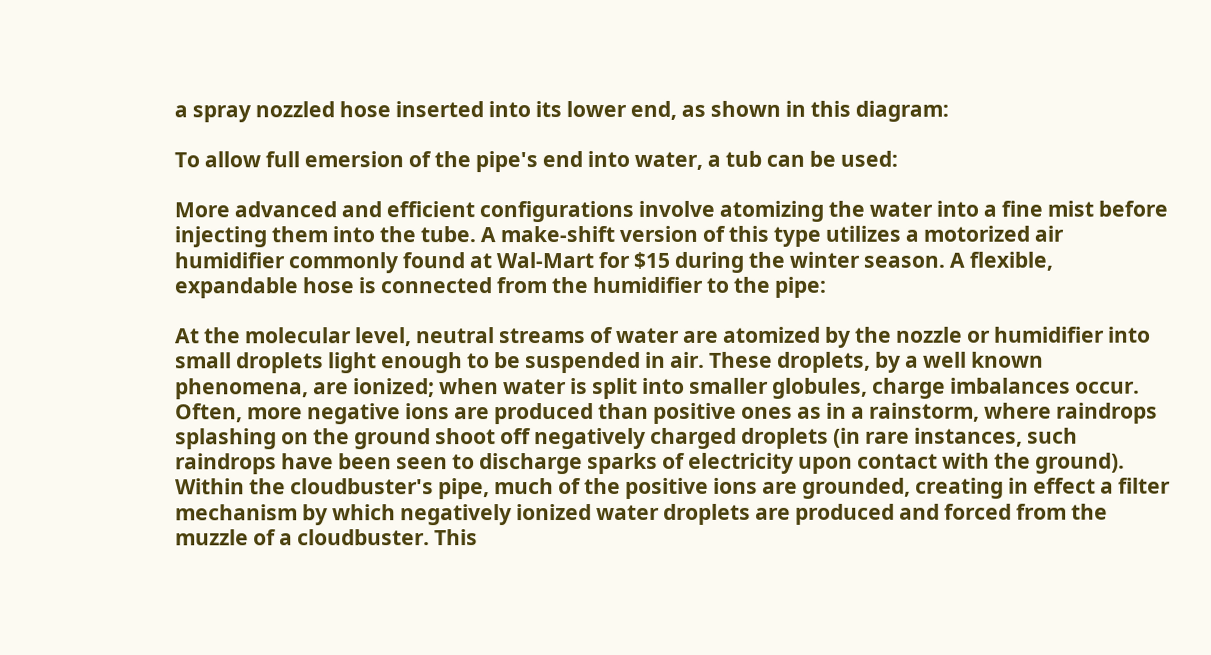a spray nozzled hose inserted into its lower end, as shown in this diagram:

To allow full emersion of the pipe's end into water, a tub can be used:

More advanced and efficient configurations involve atomizing the water into a fine mist before injecting them into the tube. A make-shift version of this type utilizes a motorized air humidifier commonly found at Wal-Mart for $15 during the winter season. A flexible, expandable hose is connected from the humidifier to the pipe:

At the molecular level, neutral streams of water are atomized by the nozzle or humidifier into small droplets light enough to be suspended in air. These droplets, by a well known phenomena, are ionized; when water is split into smaller globules, charge imbalances occur. Often, more negative ions are produced than positive ones as in a rainstorm, where raindrops splashing on the ground shoot off negatively charged droplets (in rare instances, such raindrops have been seen to discharge sparks of electricity upon contact with the ground). Within the cloudbuster's pipe, much of the positive ions are grounded, creating in effect a filter mechanism by which negatively ionized water droplets are produced and forced from the muzzle of a cloudbuster. This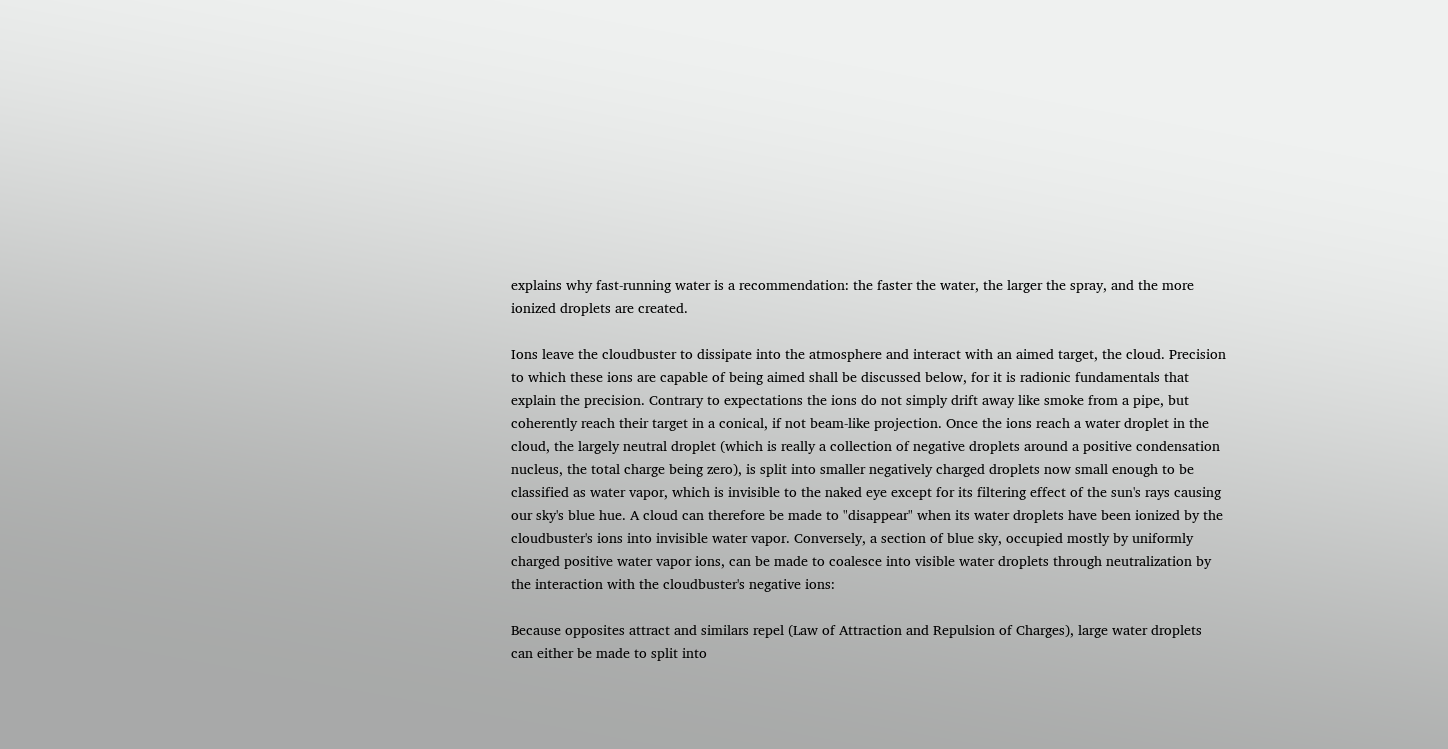explains why fast-running water is a recommendation: the faster the water, the larger the spray, and the more ionized droplets are created.

Ions leave the cloudbuster to dissipate into the atmosphere and interact with an aimed target, the cloud. Precision to which these ions are capable of being aimed shall be discussed below, for it is radionic fundamentals that explain the precision. Contrary to expectations the ions do not simply drift away like smoke from a pipe, but coherently reach their target in a conical, if not beam-like projection. Once the ions reach a water droplet in the cloud, the largely neutral droplet (which is really a collection of negative droplets around a positive condensation nucleus, the total charge being zero), is split into smaller negatively charged droplets now small enough to be classified as water vapor, which is invisible to the naked eye except for its filtering effect of the sun's rays causing our sky's blue hue. A cloud can therefore be made to "disappear" when its water droplets have been ionized by the cloudbuster's ions into invisible water vapor. Conversely, a section of blue sky, occupied mostly by uniformly charged positive water vapor ions, can be made to coalesce into visible water droplets through neutralization by the interaction with the cloudbuster's negative ions:

Because opposites attract and similars repel (Law of Attraction and Repulsion of Charges), large water droplets can either be made to split into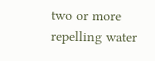two or more repelling water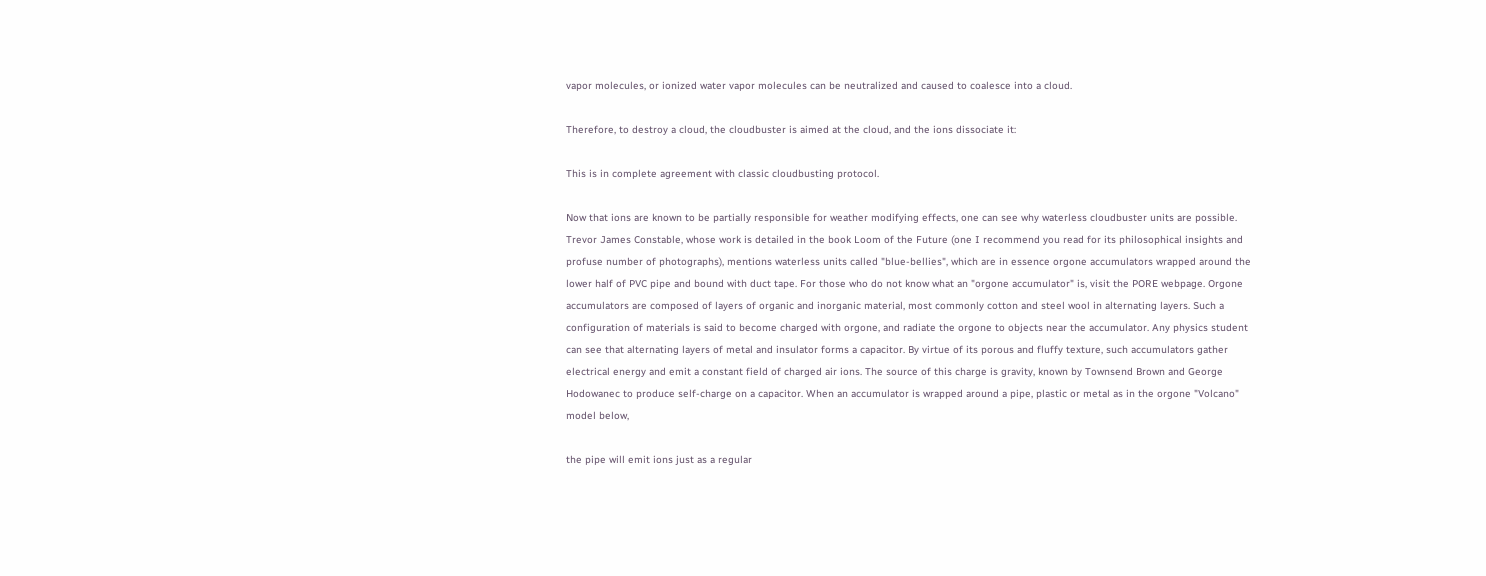vapor molecules, or ionized water vapor molecules can be neutralized and caused to coalesce into a cloud.

Therefore, to destroy a cloud, the cloudbuster is aimed at the cloud, and the ions dissociate it:

This is in complete agreement with classic cloudbusting protocol.

Now that ions are known to be partially responsible for weather modifying effects, one can see why waterless cloudbuster units are possible. Trevor James Constable, whose work is detailed in the book Loom of the Future (one I recommend you read for its philosophical insights and profuse number of photographs), mentions waterless units called "blue-bellies", which are in essence orgone accumulators wrapped around the lower half of PVC pipe and bound with duct tape. For those who do not know what an "orgone accumulator" is, visit the PORE webpage. Orgone accumulators are composed of layers of organic and inorganic material, most commonly cotton and steel wool in alternating layers. Such a configuration of materials is said to become charged with orgone, and radiate the orgone to objects near the accumulator. Any physics student can see that alternating layers of metal and insulator forms a capacitor. By virtue of its porous and fluffy texture, such accumulators gather electrical energy and emit a constant field of charged air ions. The source of this charge is gravity, known by Townsend Brown and George Hodowanec to produce self-charge on a capacitor. When an accumulator is wrapped around a pipe, plastic or metal as in the orgone "Volcano" model below,

the pipe will emit ions just as a regular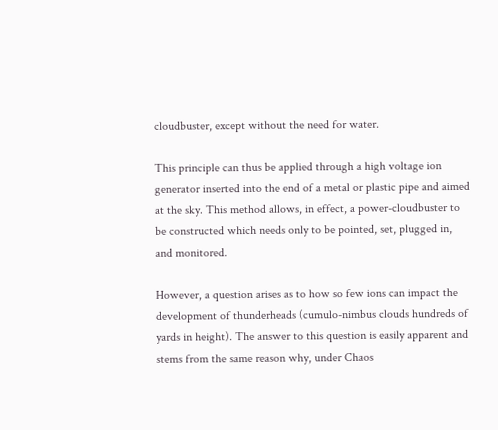cloudbuster, except without the need for water.

This principle can thus be applied through a high voltage ion generator inserted into the end of a metal or plastic pipe and aimed at the sky. This method allows, in effect, a power-cloudbuster to be constructed which needs only to be pointed, set, plugged in, and monitored.

However, a question arises as to how so few ions can impact the development of thunderheads (cumulo-nimbus clouds hundreds of yards in height). The answer to this question is easily apparent and stems from the same reason why, under Chaos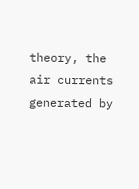theory, the air currents generated by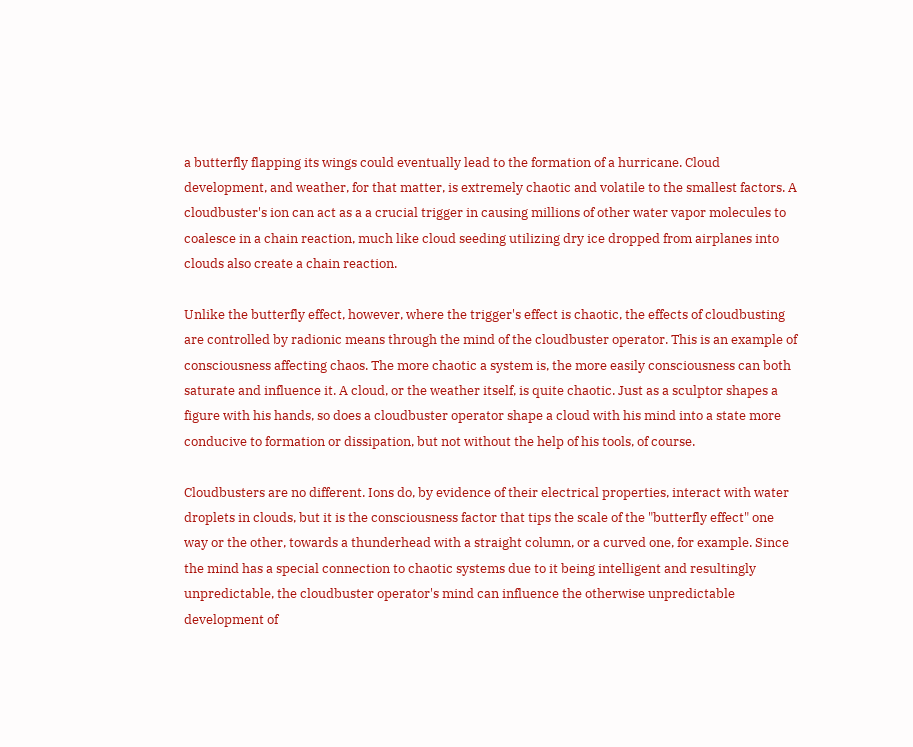a butterfly flapping its wings could eventually lead to the formation of a hurricane. Cloud development, and weather, for that matter, is extremely chaotic and volatile to the smallest factors. A cloudbuster's ion can act as a a crucial trigger in causing millions of other water vapor molecules to coalesce in a chain reaction, much like cloud seeding utilizing dry ice dropped from airplanes into clouds also create a chain reaction.

Unlike the butterfly effect, however, where the trigger's effect is chaotic, the effects of cloudbusting are controlled by radionic means through the mind of the cloudbuster operator. This is an example of consciousness affecting chaos. The more chaotic a system is, the more easily consciousness can both saturate and influence it. A cloud, or the weather itself, is quite chaotic. Just as a sculptor shapes a figure with his hands, so does a cloudbuster operator shape a cloud with his mind into a state more conducive to formation or dissipation, but not without the help of his tools, of course.

Cloudbusters are no different. Ions do, by evidence of their electrical properties, interact with water droplets in clouds, but it is the consciousness factor that tips the scale of the "butterfly effect" one way or the other, towards a thunderhead with a straight column, or a curved one, for example. Since the mind has a special connection to chaotic systems due to it being intelligent and resultingly unpredictable, the cloudbuster operator's mind can influence the otherwise unpredictable development of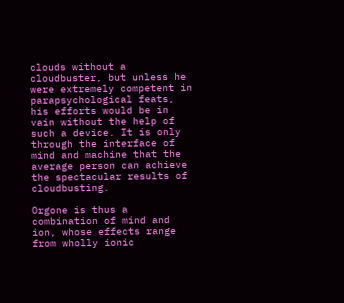clouds without a cloudbuster, but unless he were extremely competent in parapsychological feats, his efforts would be in vain without the help of such a device. It is only through the interface of mind and machine that the average person can achieve the spectacular results of cloudbusting.

Orgone is thus a combination of mind and ion, whose effects range from wholly ionic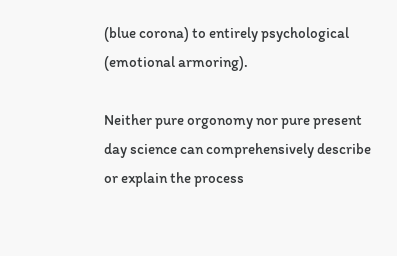(blue corona) to entirely psychological (emotional armoring).

Neither pure orgonomy nor pure present day science can comprehensively describe or explain the process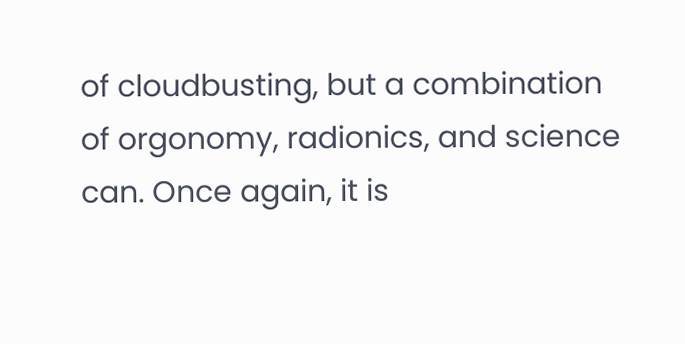of cloudbusting, but a combination of orgonomy, radionics, and science can. Once again, it is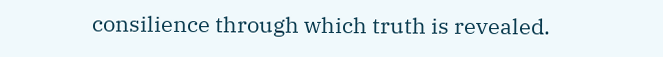consilience through which truth is revealed.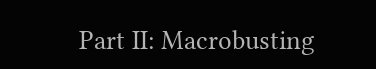Part II: Macrobusting